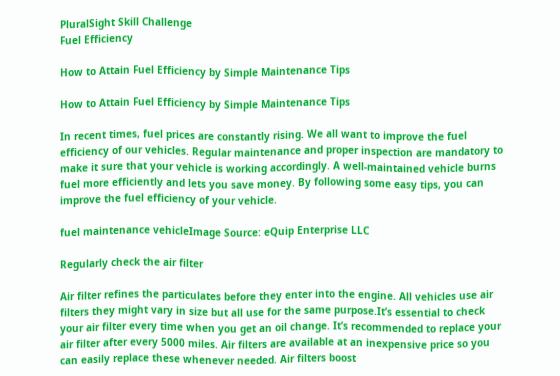PluralSight Skill Challenge
Fuel Efficiency

How to Attain Fuel Efficiency by Simple Maintenance Tips

How to Attain Fuel Efficiency by Simple Maintenance Tips

In recent times, fuel prices are constantly rising. We all want to improve the fuel efficiency of our vehicles. Regular maintenance and proper inspection are mandatory to make it sure that your vehicle is working accordingly. A well-maintained vehicle burns fuel more efficiently and lets you save money. By following some easy tips, you can improve the fuel efficiency of your vehicle.

fuel maintenance vehicleImage Source: eQuip Enterprise LLC

Regularly check the air filter

Air filter refines the particulates before they enter into the engine. All vehicles use air filters they might vary in size but all use for the same purpose.It’s essential to check your air filter every time when you get an oil change. It’s recommended to replace your air filter after every 5000 miles. Air filters are available at an inexpensive price so you can easily replace these whenever needed. Air filters boost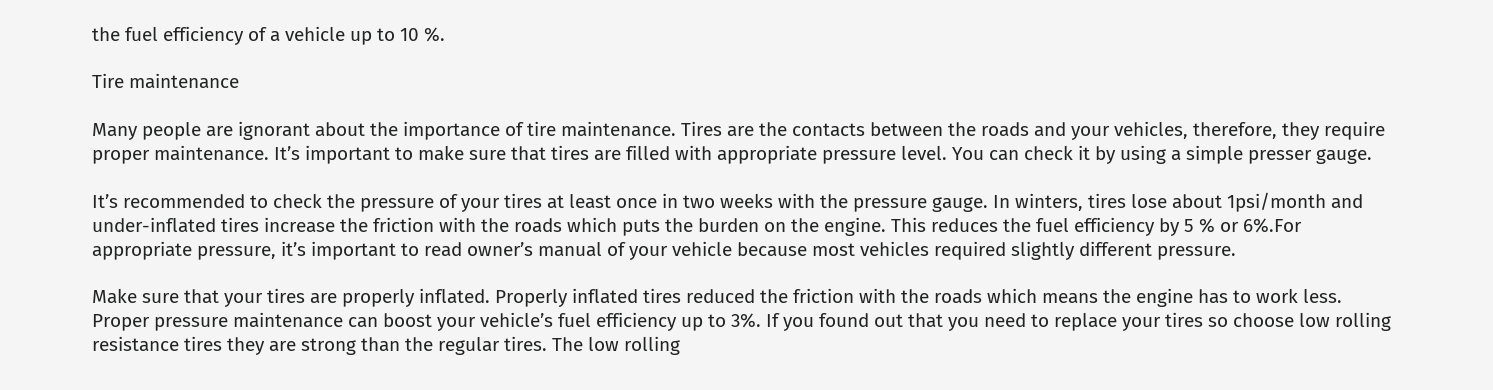the fuel efficiency of a vehicle up to 10 %.

Tire maintenance

Many people are ignorant about the importance of tire maintenance. Tires are the contacts between the roads and your vehicles, therefore, they require proper maintenance. It’s important to make sure that tires are filled with appropriate pressure level. You can check it by using a simple presser gauge.

It’s recommended to check the pressure of your tires at least once in two weeks with the pressure gauge. In winters, tires lose about 1psi/month and under-inflated tires increase the friction with the roads which puts the burden on the engine. This reduces the fuel efficiency by 5 % or 6%.For appropriate pressure, it’s important to read owner’s manual of your vehicle because most vehicles required slightly different pressure.

Make sure that your tires are properly inflated. Properly inflated tires reduced the friction with the roads which means the engine has to work less. Proper pressure maintenance can boost your vehicle’s fuel efficiency up to 3%. If you found out that you need to replace your tires so choose low rolling resistance tires they are strong than the regular tires. The low rolling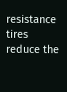resistance tires reduce the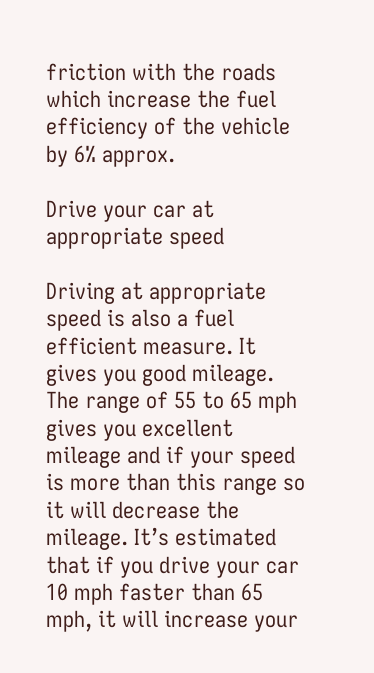friction with the roads which increase the fuel efficiency of the vehicle by 6% approx.

Drive your car at appropriate speed

Driving at appropriate speed is also a fuel efficient measure. It gives you good mileage. The range of 55 to 65 mph gives you excellent mileage and if your speed is more than this range so it will decrease the mileage. It’s estimated that if you drive your car 10 mph faster than 65 mph, it will increase your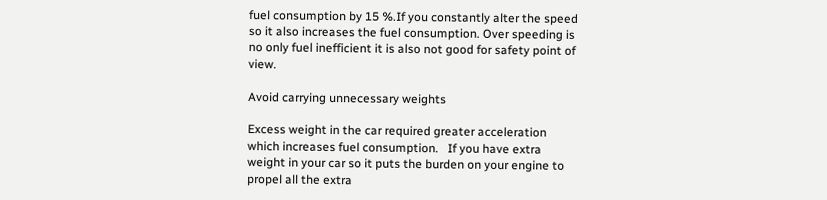fuel consumption by 15 %.If you constantly alter the speed so it also increases the fuel consumption. Over speeding is no only fuel inefficient it is also not good for safety point of view.

Avoid carrying unnecessary weights

Excess weight in the car required greater acceleration which increases fuel consumption.   If you have extra weight in your car so it puts the burden on your engine to propel all the extra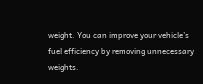weight. You can improve your vehicle’s fuel efficiency by removing unnecessary weights.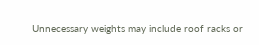Unnecessary weights may include roof racks or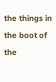the things in the boot of the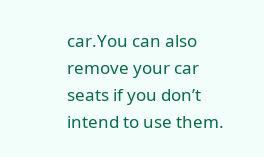car.You can also remove your car seats if you don’t intend to use them.